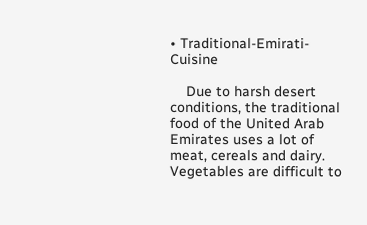• Traditional-Emirati-Cuisine

    Due to harsh desert conditions, the traditional food of the United Arab Emirates uses a lot of meat, cereals and dairy. Vegetables are difficult to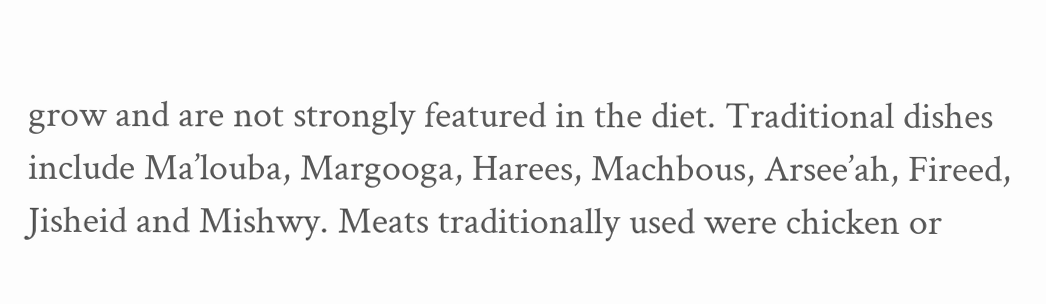grow and are not strongly featured in the diet. Traditional dishes include Ma’louba, Margooga, Harees, Machbous, Arsee’ah, Fireed, Jisheid and Mishwy. Meats traditionally used were chicken or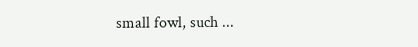small fowl, such ...